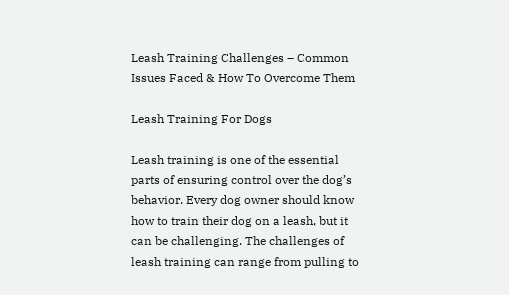Leash Training Challenges – Common Issues Faced & How To Overcome Them

Leash Training For Dogs

Leash training is one of the essential parts of ensuring control over the dog’s behavior. Every dog owner should know how to train their dog on a leash, but it can be challenging. The challenges of leash training can range from pulling to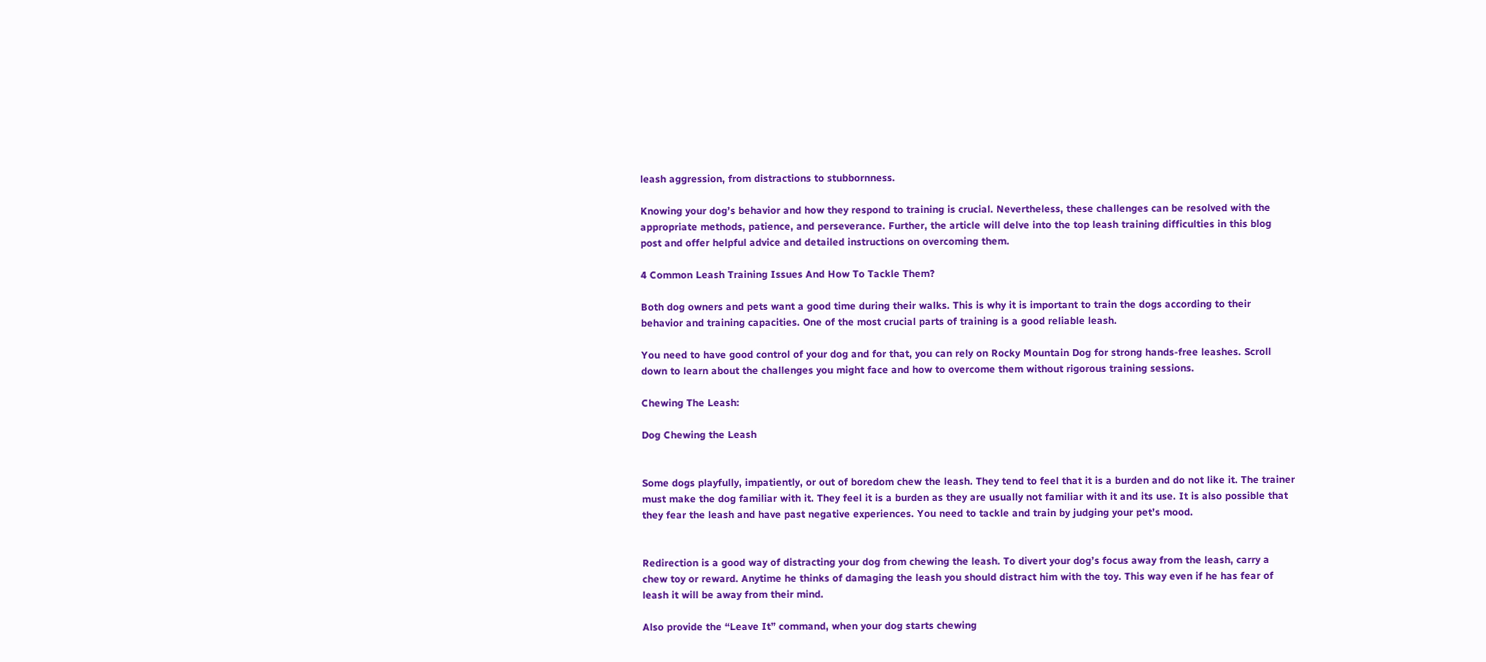leash aggression, from distractions to stubbornness.

Knowing your dog’s behavior and how they respond to training is crucial. Nevertheless, these challenges can be resolved with the appropriate methods, patience, and perseverance. Further, the article will delve into the top leash training difficulties in this blog post and offer helpful advice and detailed instructions on overcoming them.

4 Common Leash Training Issues And How To Tackle Them?

Both dog owners and pets want a good time during their walks. This is why it is important to train the dogs according to their behavior and training capacities. One of the most crucial parts of training is a good reliable leash.

You need to have good control of your dog and for that, you can rely on Rocky Mountain Dog for strong hands-free leashes. Scroll down to learn about the challenges you might face and how to overcome them without rigorous training sessions.

Chewing The Leash:

Dog Chewing the Leash


Some dogs playfully, impatiently, or out of boredom chew the leash. They tend to feel that it is a burden and do not like it. The trainer must make the dog familiar with it. They feel it is a burden as they are usually not familiar with it and its use. It is also possible that they fear the leash and have past negative experiences. You need to tackle and train by judging your pet’s mood.


Redirection is a good way of distracting your dog from chewing the leash. To divert your dog’s focus away from the leash, carry a chew toy or reward. Anytime he thinks of damaging the leash you should distract him with the toy. This way even if he has fear of leash it will be away from their mind.

Also provide the “Leave It” command, when your dog starts chewing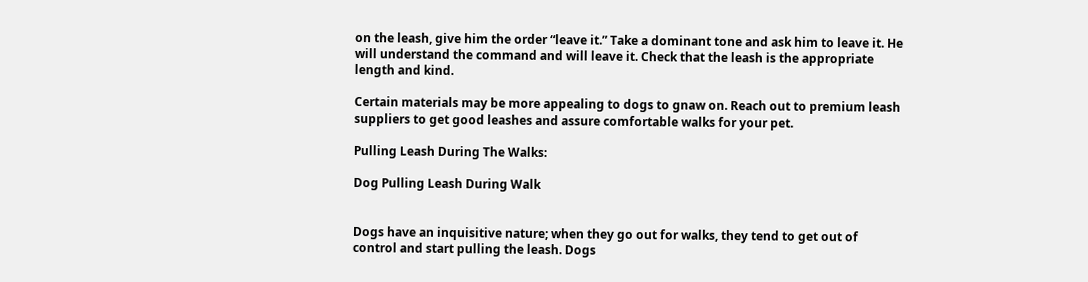on the leash, give him the order “leave it.” Take a dominant tone and ask him to leave it. He will understand the command and will leave it. Check that the leash is the appropriate length and kind.

Certain materials may be more appealing to dogs to gnaw on. Reach out to premium leash suppliers to get good leashes and assure comfortable walks for your pet.

Pulling Leash During The Walks:

Dog Pulling Leash During Walk


Dogs have an inquisitive nature; when they go out for walks, they tend to get out of control and start pulling the leash. Dogs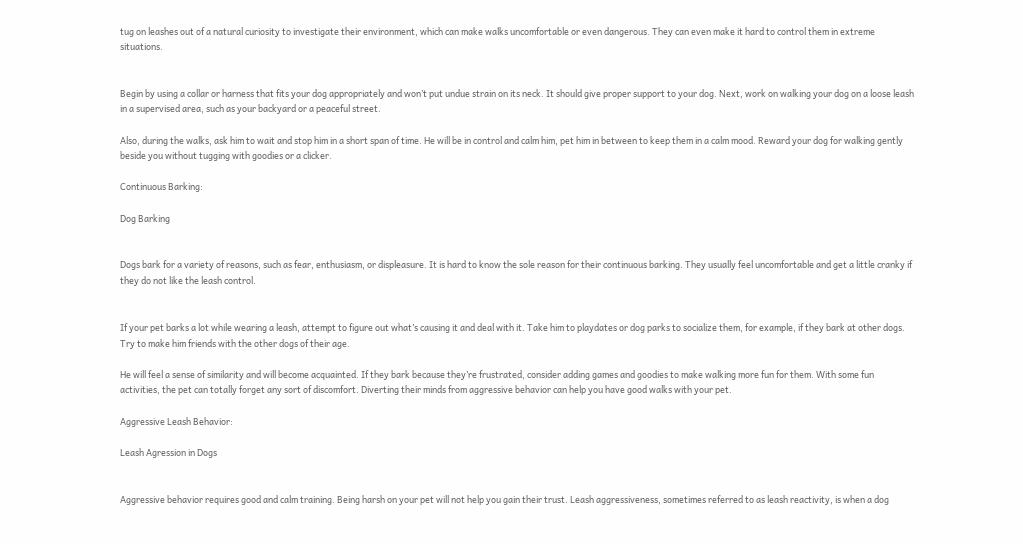tug on leashes out of a natural curiosity to investigate their environment, which can make walks uncomfortable or even dangerous. They can even make it hard to control them in extreme situations.


Begin by using a collar or harness that fits your dog appropriately and won’t put undue strain on its neck. It should give proper support to your dog. Next, work on walking your dog on a loose leash in a supervised area, such as your backyard or a peaceful street.

Also, during the walks, ask him to wait and stop him in a short span of time. He will be in control and calm him, pet him in between to keep them in a calm mood. Reward your dog for walking gently beside you without tugging with goodies or a clicker.

Continuous Barking:

Dog Barking


Dogs bark for a variety of reasons, such as fear, enthusiasm, or displeasure. It is hard to know the sole reason for their continuous barking. They usually feel uncomfortable and get a little cranky if they do not like the leash control.


If your pet barks a lot while wearing a leash, attempt to figure out what’s causing it and deal with it. Take him to playdates or dog parks to socialize them, for example, if they bark at other dogs. Try to make him friends with the other dogs of their age.

He will feel a sense of similarity and will become acquainted. If they bark because they’re frustrated, consider adding games and goodies to make walking more fun for them. With some fun activities, the pet can totally forget any sort of discomfort. Diverting their minds from aggressive behavior can help you have good walks with your pet.

Aggressive Leash Behavior:

Leash Agression in Dogs


Aggressive behavior requires good and calm training. Being harsh on your pet will not help you gain their trust. Leash aggressiveness, sometimes referred to as leash reactivity, is when a dog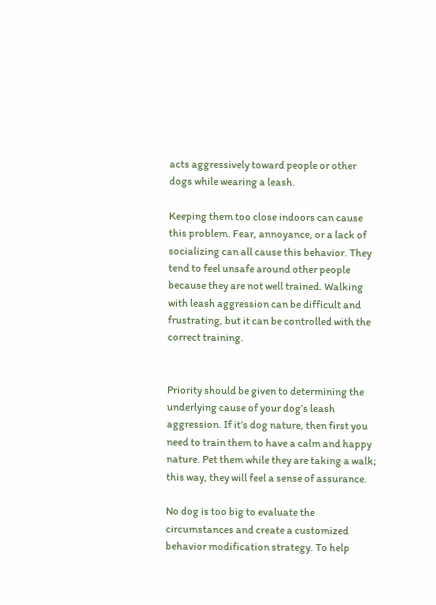acts aggressively toward people or other dogs while wearing a leash.

Keeping them too close indoors can cause this problem. Fear, annoyance, or a lack of socializing can all cause this behavior. They tend to feel unsafe around other people because they are not well trained. Walking with leash aggression can be difficult and frustrating, but it can be controlled with the correct training.


Priority should be given to determining the underlying cause of your dog’s leash aggression. If it’s dog nature, then first you need to train them to have a calm and happy nature. Pet them while they are taking a walk; this way, they will feel a sense of assurance.

No dog is too big to evaluate the circumstances and create a customized behavior modification strategy. To help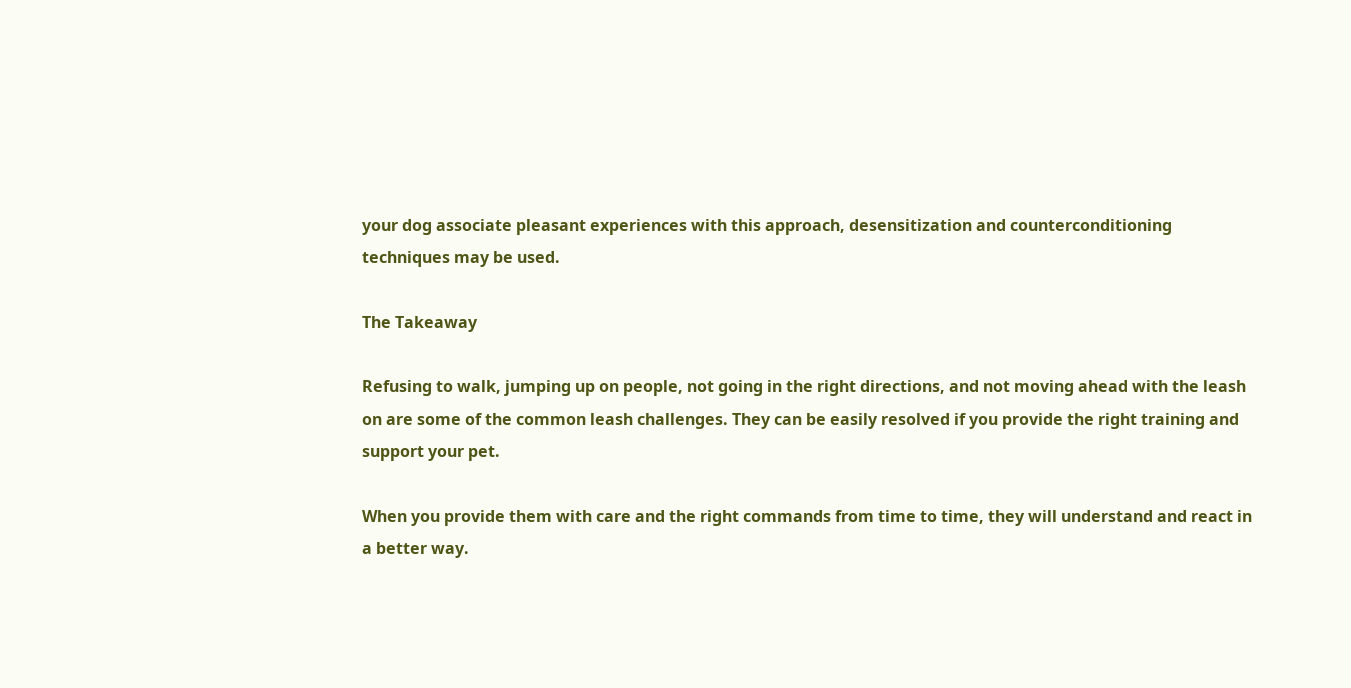your dog associate pleasant experiences with this approach, desensitization and counterconditioning techniques may be used.

The Takeaway

Refusing to walk, jumping up on people, not going in the right directions, and not moving ahead with the leash on are some of the common leash challenges. They can be easily resolved if you provide the right training and support your pet.

When you provide them with care and the right commands from time to time, they will understand and react in a better way.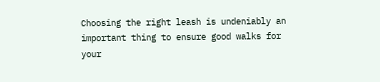Choosing the right leash is undeniably an important thing to ensure good walks for your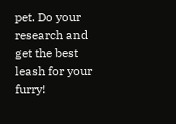pet. Do your research and get the best leash for your furry!